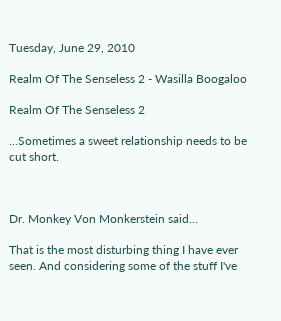Tuesday, June 29, 2010

Realm Of The Senseless 2 - Wasilla Boogaloo

Realm Of The Senseless 2

...Sometimes a sweet relationship needs to be cut short.



Dr. Monkey Von Monkerstein said...

That is the most disturbing thing I have ever seen. And considering some of the stuff I've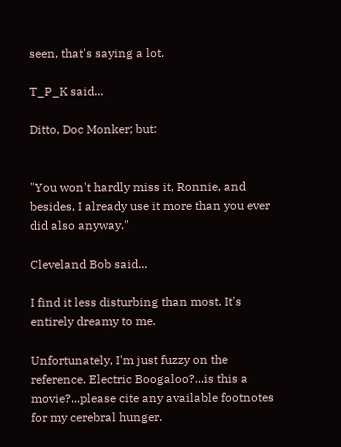seen, that's saying a lot.

T_P_K said...

Ditto, Doc Monker; but:


"You won't hardly miss it, Ronnie, and besides, I already use it more than you ever did also anyway."

Cleveland Bob said...

I find it less disturbing than most. It's entirely dreamy to me.

Unfortunately, I'm just fuzzy on the reference. Electric Boogaloo?...is this a movie?...please cite any available footnotes for my cerebral hunger.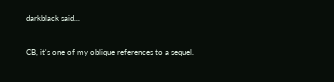darkblack said...

CB, it's one of my oblique references to a sequel.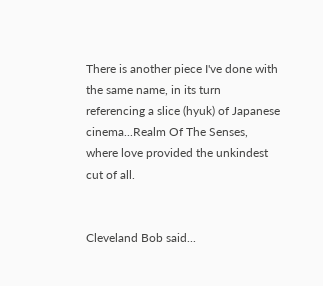There is another piece I've done with the same name, in its turn referencing a slice (hyuk) of Japanese cinema...Realm Of The Senses, where love provided the unkindest cut of all.


Cleveland Bob said...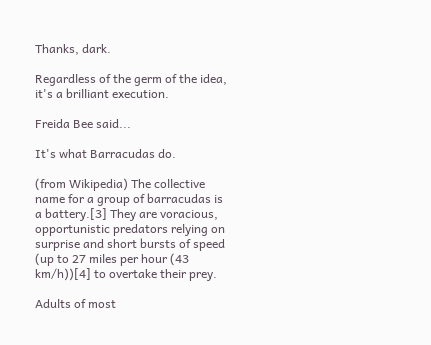Thanks, dark.

Regardless of the germ of the idea, it's a brilliant execution.

Freida Bee said...

It's what Barracudas do.

(from Wikipedia) The collective name for a group of barracudas is a battery.[3] They are voracious, opportunistic predators relying on surprise and short bursts of speed (up to 27 miles per hour (43 km/h))[4] to overtake their prey.

Adults of most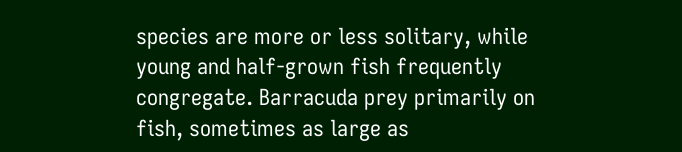species are more or less solitary, while young and half-grown fish frequently congregate. Barracuda prey primarily on fish, sometimes as large as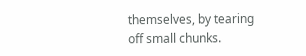themselves, by tearing off small chunks.